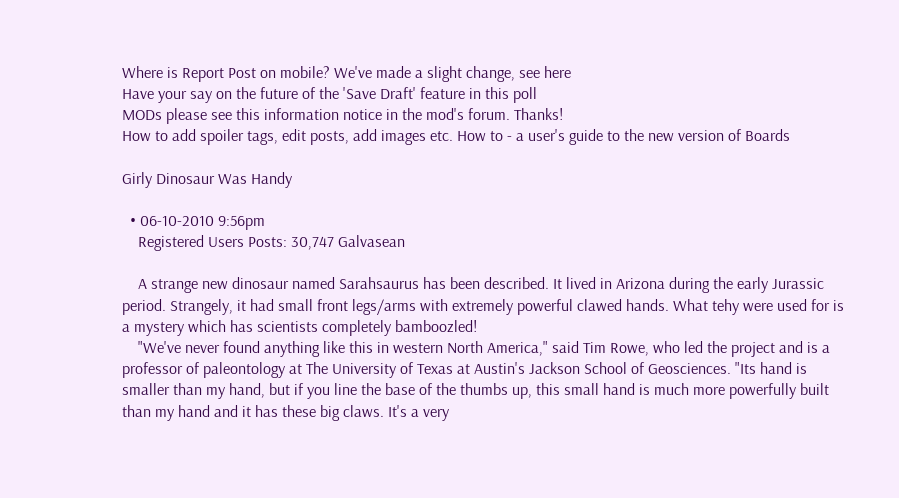Where is Report Post on mobile? We've made a slight change, see here
Have your say on the future of the 'Save Draft' feature in this poll
MODs please see this information notice in the mod's forum. Thanks!
How to add spoiler tags, edit posts, add images etc. How to - a user's guide to the new version of Boards

Girly Dinosaur Was Handy

  • 06-10-2010 9:56pm
    Registered Users Posts: 30,747 Galvasean

    A strange new dinosaur named Sarahsaurus has been described. It lived in Arizona during the early Jurassic period. Strangely, it had small front legs/arms with extremely powerful clawed hands. What tehy were used for is a mystery which has scientists completely bamboozled!
    "We've never found anything like this in western North America," said Tim Rowe, who led the project and is a professor of paleontology at The University of Texas at Austin's Jackson School of Geosciences. "Its hand is smaller than my hand, but if you line the base of the thumbs up, this small hand is much more powerfully built than my hand and it has these big claws. It's a very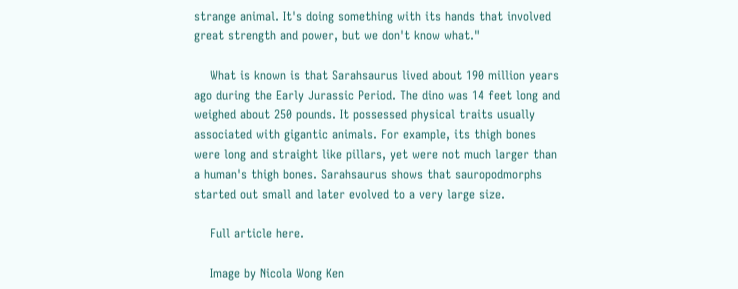strange animal. It's doing something with its hands that involved great strength and power, but we don't know what."

    What is known is that Sarahsaurus lived about 190 million years ago during the Early Jurassic Period. The dino was 14 feet long and weighed about 250 pounds. It possessed physical traits usually associated with gigantic animals. For example, its thigh bones were long and straight like pillars, yet were not much larger than a human's thigh bones. Sarahsaurus shows that sauropodmorphs started out small and later evolved to a very large size.

    Full article here.

    Image by Nicola Wong Ken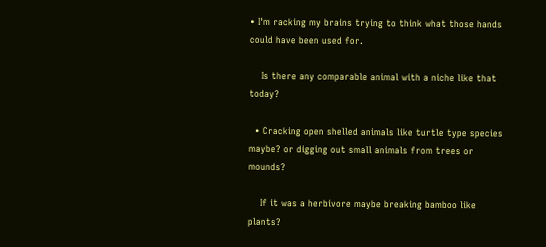• I'm racking my brains trying to think what those hands could have been used for.

    Is there any comparable animal with a niche like that today?

  • Cracking open shelled animals like turtle type species maybe? or digging out small animals from trees or mounds?

    If it was a herbivore maybe breaking bamboo like plants?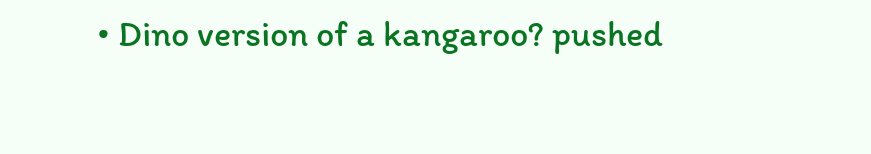• Dino version of a kangaroo? pushed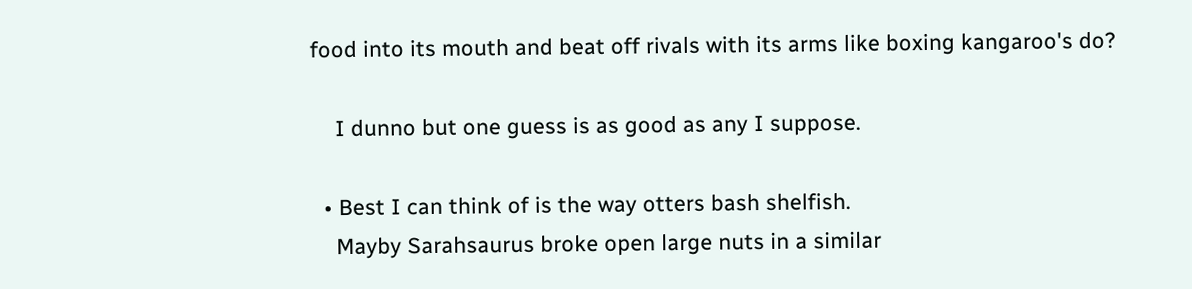food into its mouth and beat off rivals with its arms like boxing kangaroo's do?

    I dunno but one guess is as good as any I suppose.

  • Best I can think of is the way otters bash shelfish.
    Mayby Sarahsaurus broke open large nuts in a similar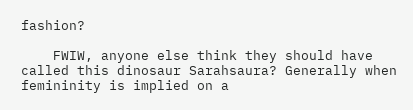fashion?

    FWIW, anyone else think they should have called this dinosaur Sarahsaura? Generally when femininity is implied on a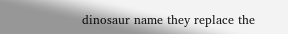dinosaur name they replace the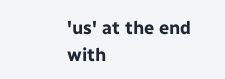'us' at the end with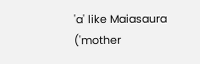'a' like Maiasaura ('mother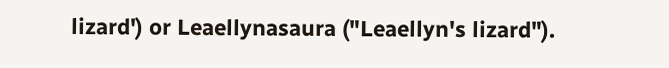lizard') or Leaellynasaura ("Leaellyn's lizard").